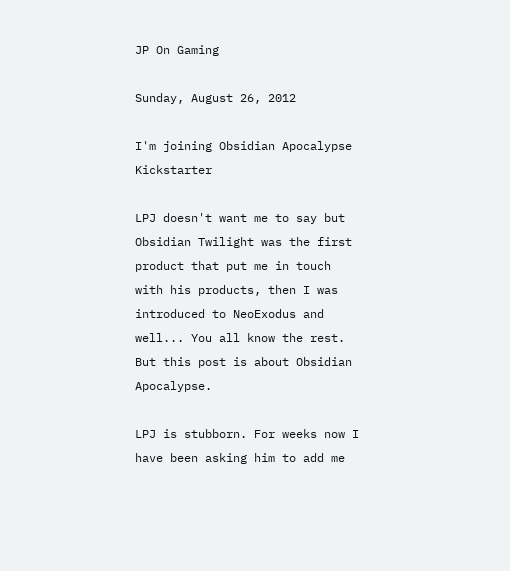JP On Gaming

Sunday, August 26, 2012

I'm joining Obsidian Apocalypse Kickstarter

LPJ doesn't want me to say but Obsidian Twilight was the first product that put me in touch with his products, then I was introduced to NeoExodus and well... You all know the rest. But this post is about Obsidian Apocalypse.

LPJ is stubborn. For weeks now I have been asking him to add me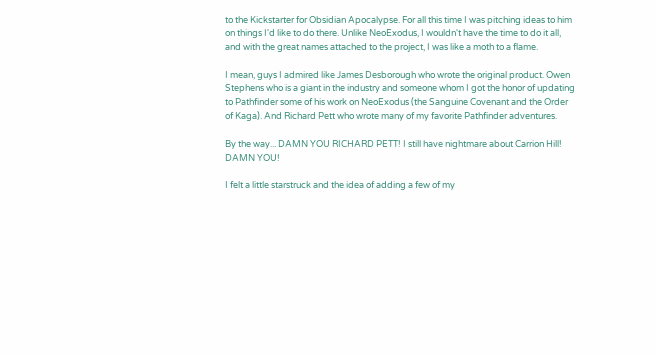to the Kickstarter for Obsidian Apocalypse. For all this time I was pitching ideas to him on things I'd like to do there. Unlike NeoExodus, I wouldn't have the time to do it all, and with the great names attached to the project, I was like a moth to a flame.

I mean, guys I admired like James Desborough who wrote the original product. Owen Stephens who is a giant in the industry and someone whom I got the honor of updating to Pathfinder some of his work on NeoExodus (the Sanguine Covenant and the Order of Kaga). And Richard Pett who wrote many of my favorite Pathfinder adventures.

By the way... DAMN YOU RICHARD PETT! I still have nightmare about Carrion Hill! DAMN YOU!

I felt a little starstruck and the idea of adding a few of my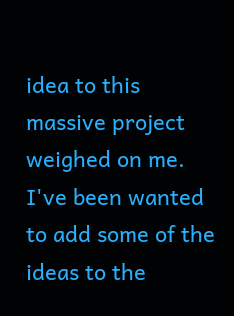idea to this massive project weighed on me. I've been wanted to add some of the ideas to the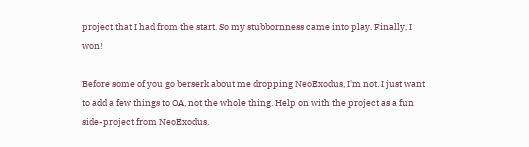project that I had from the start. So my stubbornness came into play. Finally, I won!

Before some of you go berserk about me dropping NeoExodus, I'm not. I just want to add a few things to OA, not the whole thing. Help on with the project as a fun side-project from NeoExodus.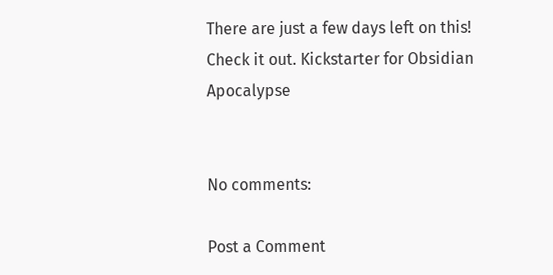There are just a few days left on this! Check it out. Kickstarter for Obsidian Apocalypse


No comments:

Post a Comment